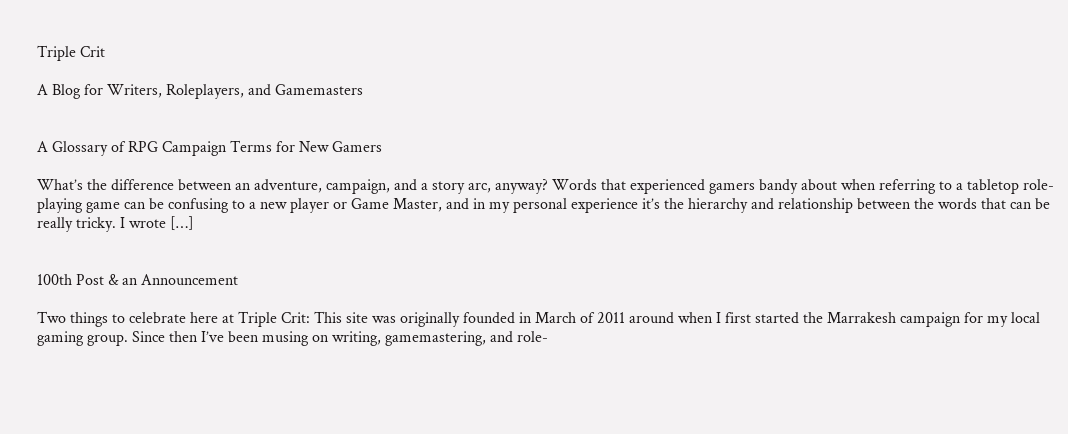Triple Crit

A Blog for Writers, Roleplayers, and Gamemasters


A Glossary of RPG Campaign Terms for New Gamers

What’s the difference between an adventure, campaign, and a story arc, anyway? Words that experienced gamers bandy about when referring to a tabletop role-playing game can be confusing to a new player or Game Master, and in my personal experience it’s the hierarchy and relationship between the words that can be really tricky. I wrote […]


100th Post & an Announcement

Two things to celebrate here at Triple Crit: This site was originally founded in March of 2011 around when I first started the Marrakesh campaign for my local gaming group. Since then I’ve been musing on writing, gamemastering, and role-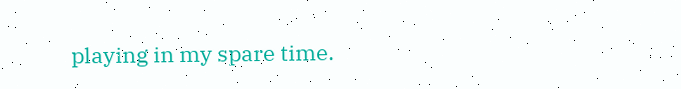playing in my spare time.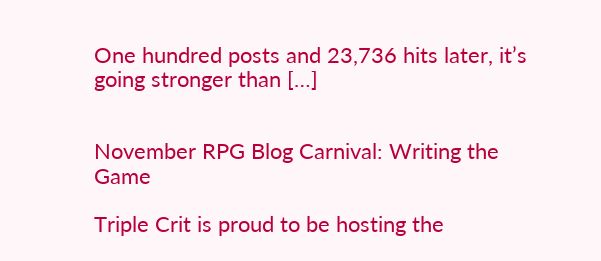One hundred posts and 23,736 hits later, it’s going stronger than […]


November RPG Blog Carnival: Writing the Game

Triple Crit is proud to be hosting the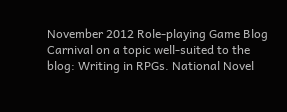November 2012 Role-playing Game Blog Carnival on a topic well-suited to the blog: Writing in RPGs. National Novel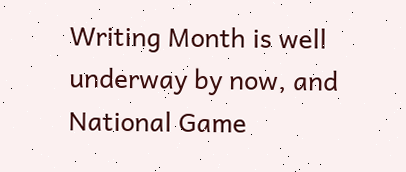Writing Month is well underway by now, and National Game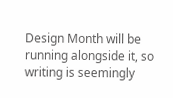Design Month will be running alongside it, so writing is seemingly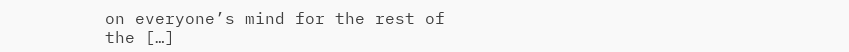on everyone’s mind for the rest of the […]